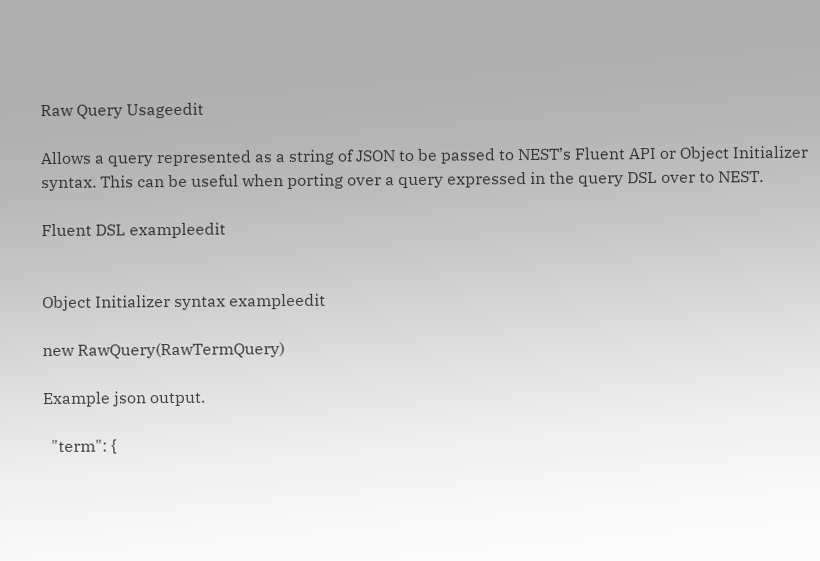Raw Query Usageedit

Allows a query represented as a string of JSON to be passed to NEST’s Fluent API or Object Initializer syntax. This can be useful when porting over a query expressed in the query DSL over to NEST.

Fluent DSL exampleedit


Object Initializer syntax exampleedit

new RawQuery(RawTermQuery)

Example json output.

  "term": {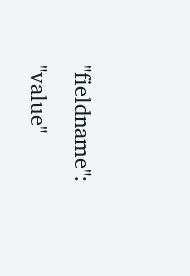"fieldname": "value"